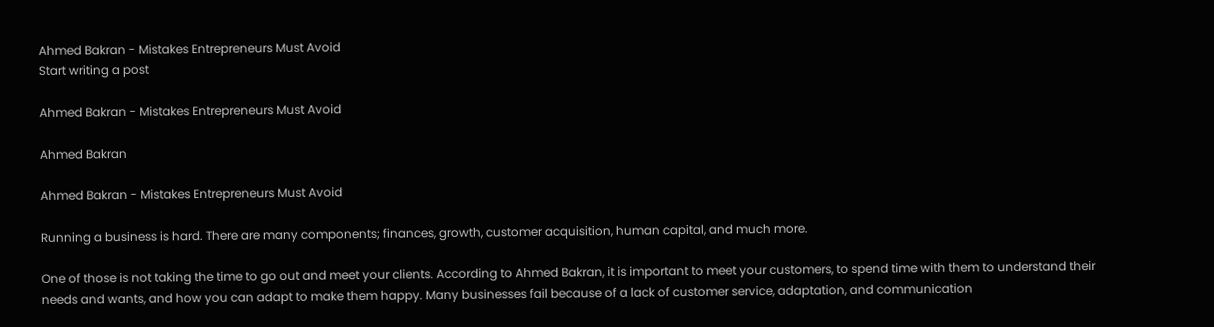Ahmed Bakran - Mistakes Entrepreneurs Must Avoid
Start writing a post

Ahmed Bakran - Mistakes Entrepreneurs Must Avoid

Ahmed Bakran

Ahmed Bakran - Mistakes Entrepreneurs Must Avoid

Running a business is hard. There are many components; finances, growth, customer acquisition, human capital, and much more.

One of those is not taking the time to go out and meet your clients. According to Ahmed Bakran, it is important to meet your customers, to spend time with them to understand their needs and wants, and how you can adapt to make them happy. Many businesses fail because of a lack of customer service, adaptation, and communication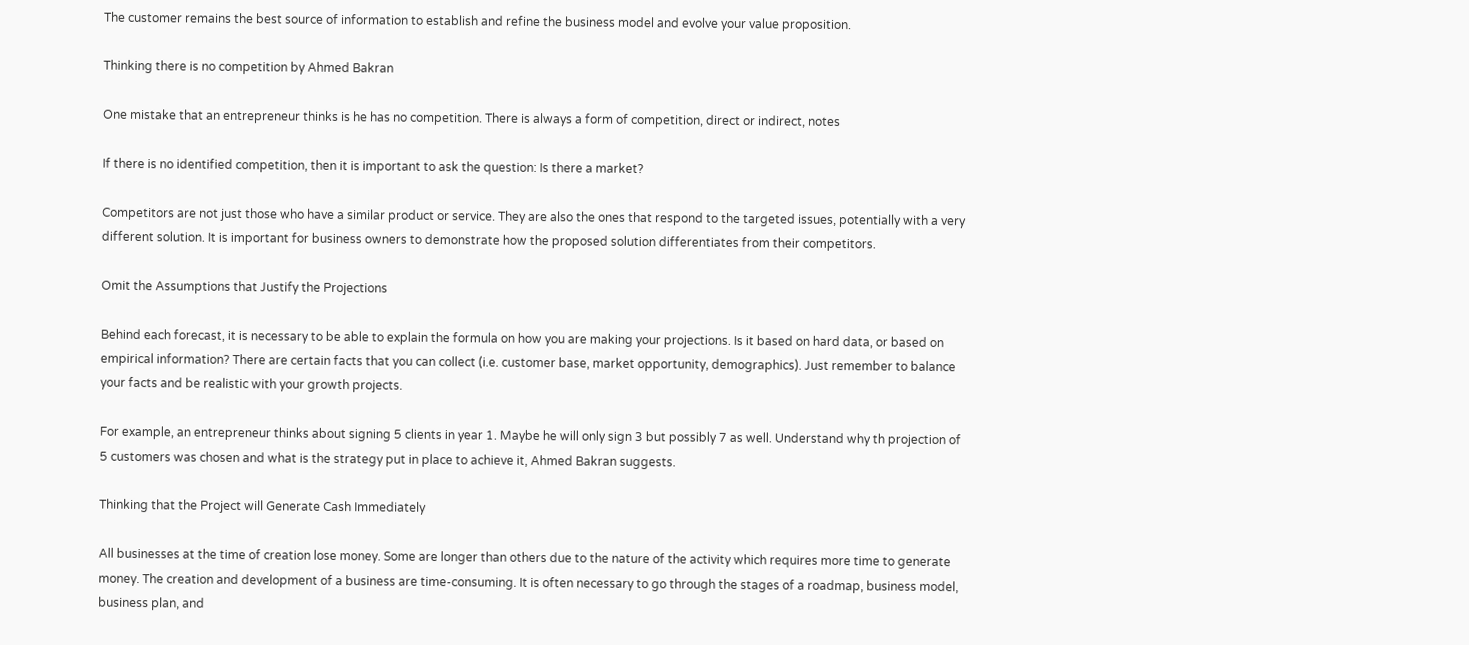The customer remains the best source of information to establish and refine the business model and evolve your value proposition.

Thinking there is no competition by Ahmed Bakran

One mistake that an entrepreneur thinks is he has no competition. There is always a form of competition, direct or indirect, notes

If there is no identified competition, then it is important to ask the question: Is there a market?

Competitors are not just those who have a similar product or service. They are also the ones that respond to the targeted issues, potentially with a very different solution. It is important for business owners to demonstrate how the proposed solution differentiates from their competitors.

Omit the Assumptions that Justify the Projections

Behind each forecast, it is necessary to be able to explain the formula on how you are making your projections. Is it based on hard data, or based on empirical information? There are certain facts that you can collect (i.e. customer base, market opportunity, demographics). Just remember to balance your facts and be realistic with your growth projects.

For example, an entrepreneur thinks about signing 5 clients in year 1. Maybe he will only sign 3 but possibly 7 as well. Understand why th projection of 5 customers was chosen and what is the strategy put in place to achieve it, Ahmed Bakran suggests.

Thinking that the Project will Generate Cash Immediately

All businesses at the time of creation lose money. Some are longer than others due to the nature of the activity which requires more time to generate money. The creation and development of a business are time-consuming. It is often necessary to go through the stages of a roadmap, business model, business plan, and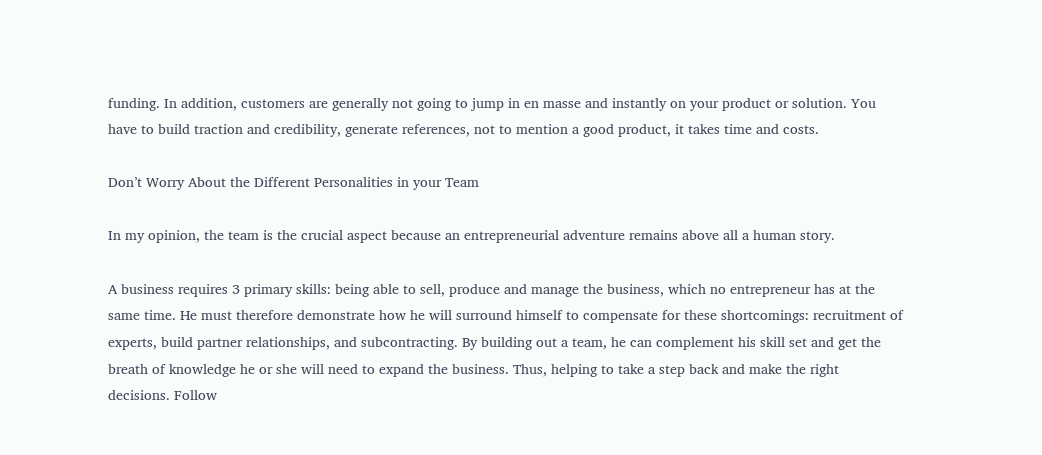funding. In addition, customers are generally not going to jump in en masse and instantly on your product or solution. You have to build traction and credibility, generate references, not to mention a good product, it takes time and costs.

Don’t Worry About the Different Personalities in your Team

In my opinion, the team is the crucial aspect because an entrepreneurial adventure remains above all a human story.

A business requires 3 primary skills: being able to sell, produce and manage the business, which no entrepreneur has at the same time. He must therefore demonstrate how he will surround himself to compensate for these shortcomings: recruitment of experts, build partner relationships, and subcontracting. By building out a team, he can complement his skill set and get the breath of knowledge he or she will need to expand the business. Thus, helping to take a step back and make the right decisions. Follow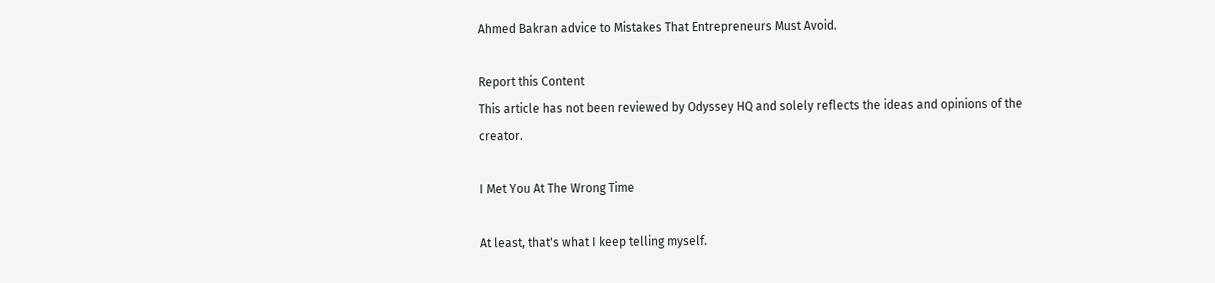Ahmed Bakran advice to Mistakes That Entrepreneurs Must Avoid.

Report this Content
This article has not been reviewed by Odyssey HQ and solely reflects the ideas and opinions of the creator.

I Met You At The Wrong Time

At least, that's what I keep telling myself.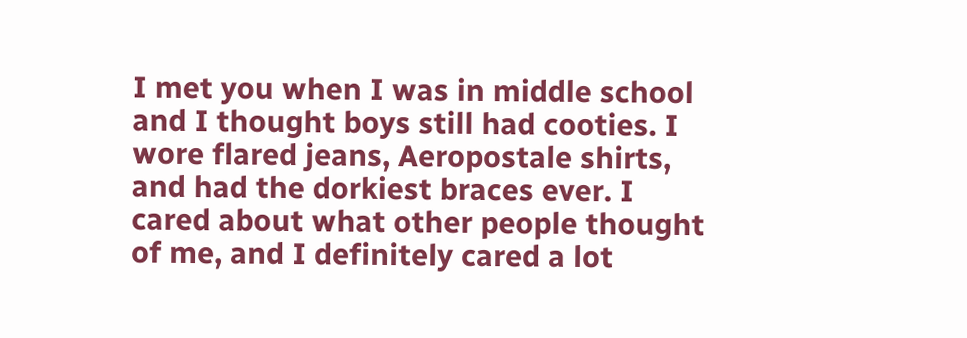I met you when I was in middle school and I thought boys still had cooties. I wore flared jeans, Aeropostale shirts, and had the dorkiest braces ever. I cared about what other people thought of me, and I definitely cared a lot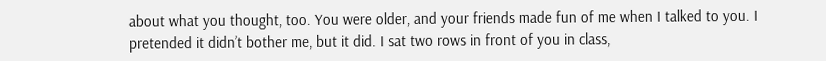about what you thought, too. You were older, and your friends made fun of me when I talked to you. I pretended it didn’t bother me, but it did. I sat two rows in front of you in class,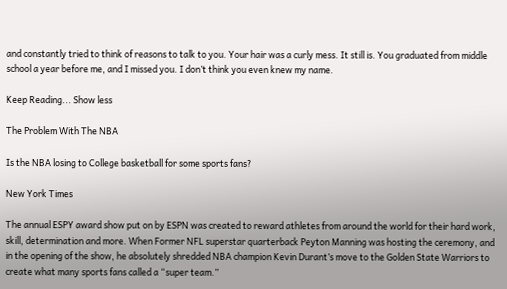and constantly tried to think of reasons to talk to you. Your hair was a curly mess. It still is. You graduated from middle school a year before me, and I missed you. I don’t think you even knew my name.

Keep Reading... Show less

The Problem With The NBA

Is the NBA losing to College basketball for some sports fans?

New York Times

The annual ESPY award show put on by ESPN was created to reward athletes from around the world for their hard work, skill, determination and more. When Former NFL superstar quarterback Peyton Manning was hosting the ceremony, and in the opening of the show, he absolutely shredded NBA champion Kevin Durant’s move to the Golden State Warriors to create what many sports fans called a “super team.”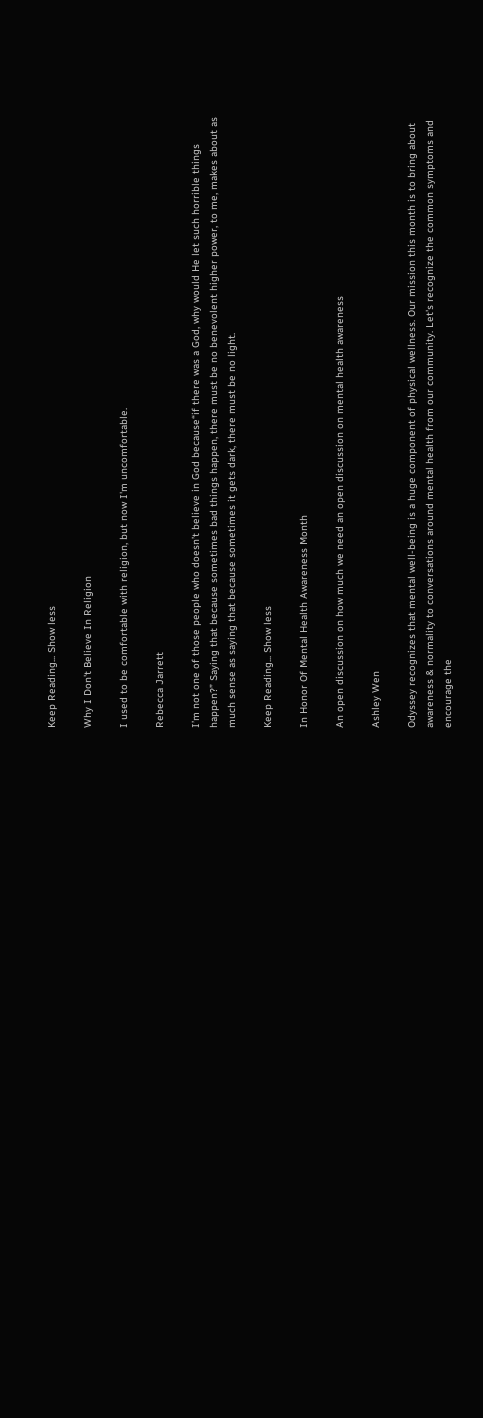Keep Reading... Show less

Why I Don't Believe In Religion

I used to be comfortable with religion, but now I'm uncomfortable.

Rebecca Jarrett

I’m not one of those people who doesn’t believe in God because“if there was a God, why would He let such horrible things happen?” Saying that because sometimes bad things happen, there must be no benevolent higher power, to me, makes about as much sense as saying that because sometimes it gets dark, there must be no light.

Keep Reading... Show less

In Honor Of Mental Health Awareness Month

An open discussion on how much we need an open discussion on mental health awareness

Ashley Wen

Odyssey recognizes that mental well-being is a huge component of physical wellness. Our mission this month is to bring about awareness & normality to conversations around mental health from our community. Let's recognize the common symptoms and encourage the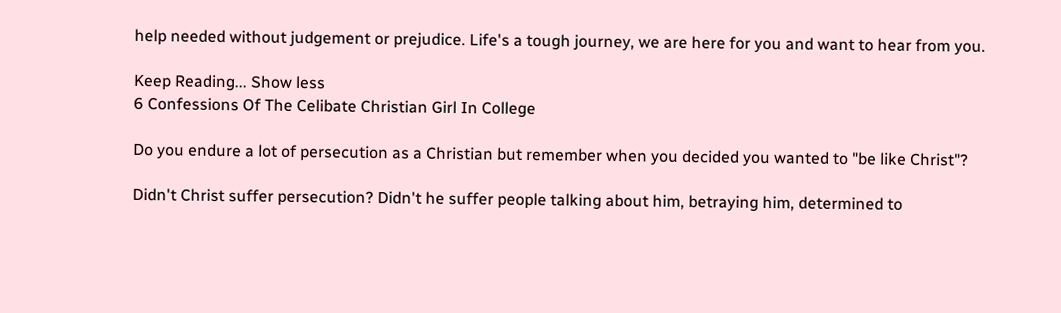help needed without judgement or prejudice. Life's a tough journey, we are here for you and want to hear from you.

Keep Reading... Show less
6 Confessions Of The Celibate Christian Girl In College

Do you endure a lot of persecution as a Christian but remember when you decided you wanted to "be like Christ"?

Didn't Christ suffer persecution? Didn't he suffer people talking about him, betraying him, determined to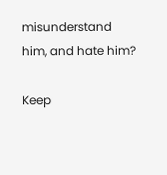misunderstand him, and hate him?

Keep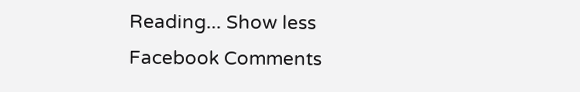Reading... Show less
Facebook Comments